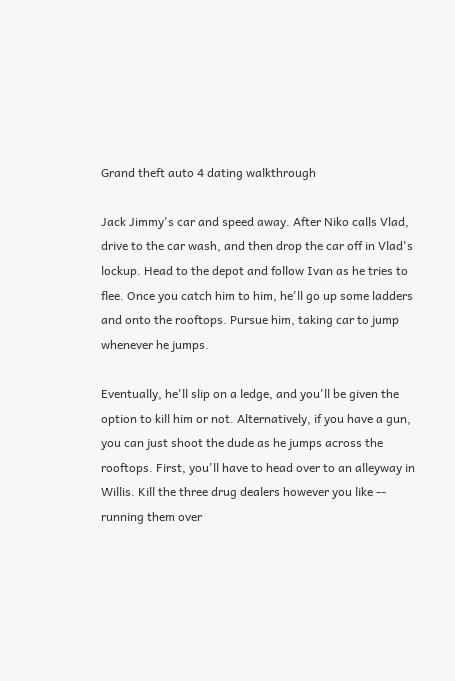Grand theft auto 4 dating walkthrough

Jack Jimmy's car and speed away. After Niko calls Vlad, drive to the car wash, and then drop the car off in Vlad's lockup. Head to the depot and follow Ivan as he tries to flee. Once you catch him to him, he'll go up some ladders and onto the rooftops. Pursue him, taking car to jump whenever he jumps.

Eventually, he'll slip on a ledge, and you'll be given the option to kill him or not. Alternatively, if you have a gun, you can just shoot the dude as he jumps across the rooftops. First, you'll have to head over to an alleyway in Willis. Kill the three drug dealers however you like -- running them over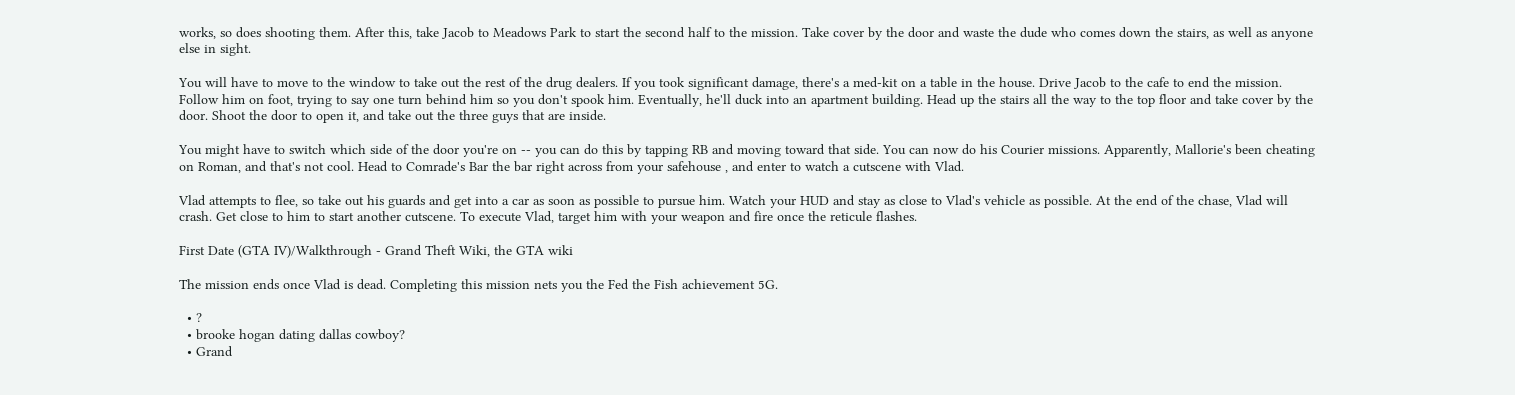works, so does shooting them. After this, take Jacob to Meadows Park to start the second half to the mission. Take cover by the door and waste the dude who comes down the stairs, as well as anyone else in sight.

You will have to move to the window to take out the rest of the drug dealers. If you took significant damage, there's a med-kit on a table in the house. Drive Jacob to the cafe to end the mission. Follow him on foot, trying to say one turn behind him so you don't spook him. Eventually, he'll duck into an apartment building. Head up the stairs all the way to the top floor and take cover by the door. Shoot the door to open it, and take out the three guys that are inside.

You might have to switch which side of the door you're on -- you can do this by tapping RB and moving toward that side. You can now do his Courier missions. Apparently, Mallorie's been cheating on Roman, and that's not cool. Head to Comrade's Bar the bar right across from your safehouse , and enter to watch a cutscene with Vlad.

Vlad attempts to flee, so take out his guards and get into a car as soon as possible to pursue him. Watch your HUD and stay as close to Vlad's vehicle as possible. At the end of the chase, Vlad will crash. Get close to him to start another cutscene. To execute Vlad, target him with your weapon and fire once the reticule flashes.

First Date (GTA IV)/Walkthrough - Grand Theft Wiki, the GTA wiki

The mission ends once Vlad is dead. Completing this mission nets you the Fed the Fish achievement 5G.

  • ?
  • brooke hogan dating dallas cowboy?
  • Grand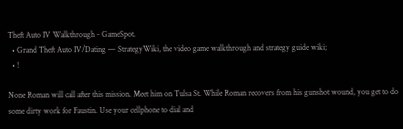Theft Auto IV Walkthrough - GameSpot.
  • Grand Theft Auto IV/Dating — StrategyWiki, the video game walkthrough and strategy guide wiki;
  • !

None Roman will call after this mission. Meet him on Tulsa St. While Roman recovers from his gunshot wound, you get to do some dirty work for Faustin. Use your cellphone to dial and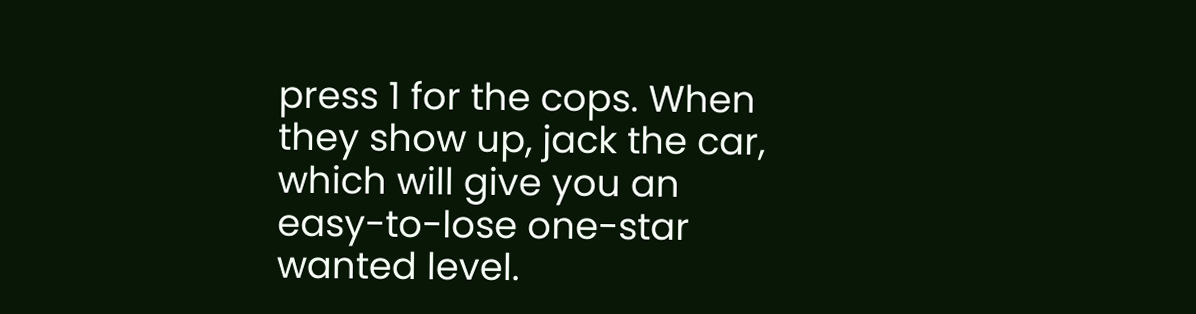press 1 for the cops. When they show up, jack the car, which will give you an easy-to-lose one-star wanted level.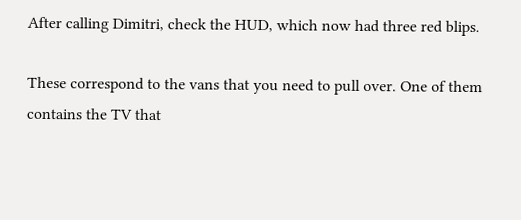After calling Dimitri, check the HUD, which now had three red blips.

These correspond to the vans that you need to pull over. One of them contains the TV that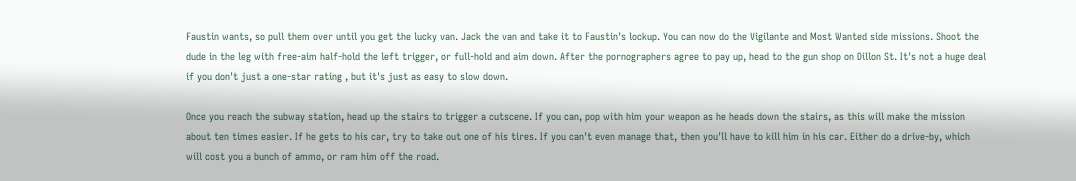Faustin wants, so pull them over until you get the lucky van. Jack the van and take it to Faustin's lockup. You can now do the Vigilante and Most Wanted side missions. Shoot the dude in the leg with free-aim half-hold the left trigger, or full-hold and aim down. After the pornographers agree to pay up, head to the gun shop on Dillon St. It's not a huge deal if you don't just a one-star rating , but it's just as easy to slow down.

Once you reach the subway station, head up the stairs to trigger a cutscene. If you can, pop with him your weapon as he heads down the stairs, as this will make the mission about ten times easier. If he gets to his car, try to take out one of his tires. If you can't even manage that, then you'll have to kill him in his car. Either do a drive-by, which will cost you a bunch of ammo, or ram him off the road.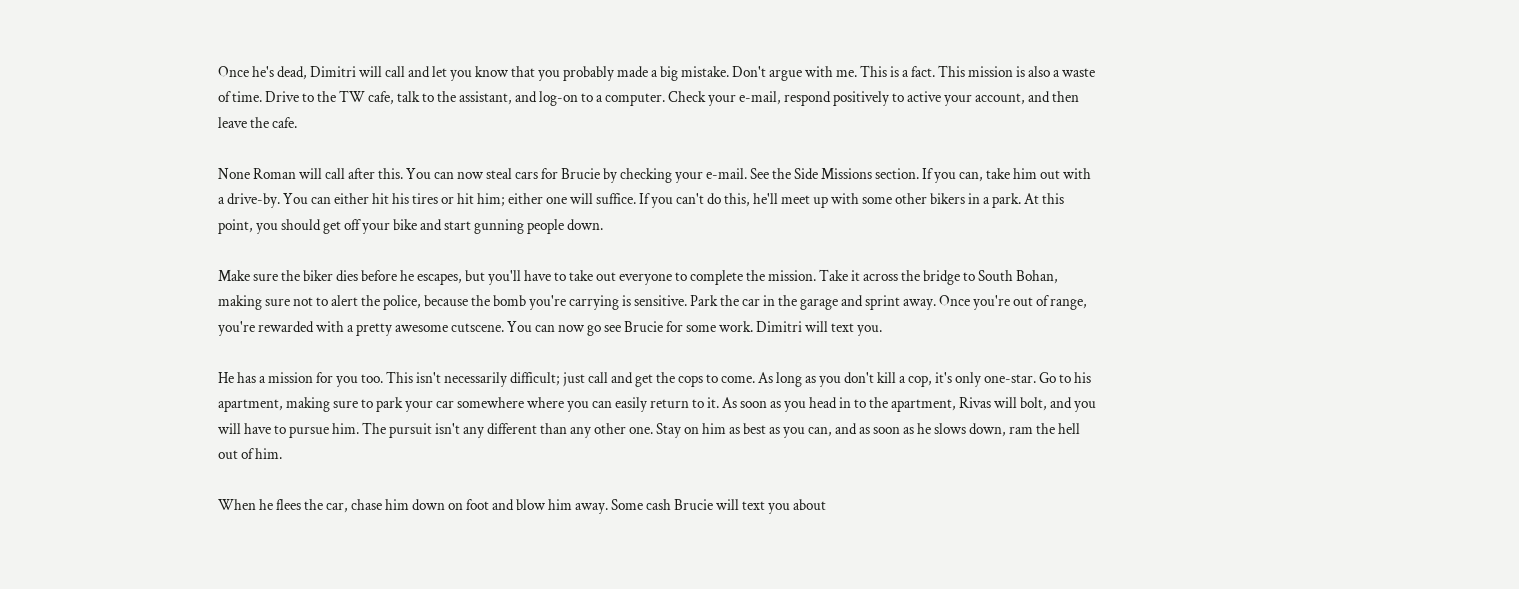Once he's dead, Dimitri will call and let you know that you probably made a big mistake. Don't argue with me. This is a fact. This mission is also a waste of time. Drive to the TW cafe, talk to the assistant, and log-on to a computer. Check your e-mail, respond positively to active your account, and then leave the cafe.

None Roman will call after this. You can now steal cars for Brucie by checking your e-mail. See the Side Missions section. If you can, take him out with a drive-by. You can either hit his tires or hit him; either one will suffice. If you can't do this, he'll meet up with some other bikers in a park. At this point, you should get off your bike and start gunning people down.

Make sure the biker dies before he escapes, but you'll have to take out everyone to complete the mission. Take it across the bridge to South Bohan, making sure not to alert the police, because the bomb you're carrying is sensitive. Park the car in the garage and sprint away. Once you're out of range, you're rewarded with a pretty awesome cutscene. You can now go see Brucie for some work. Dimitri will text you.

He has a mission for you too. This isn't necessarily difficult; just call and get the cops to come. As long as you don't kill a cop, it's only one-star. Go to his apartment, making sure to park your car somewhere where you can easily return to it. As soon as you head in to the apartment, Rivas will bolt, and you will have to pursue him. The pursuit isn't any different than any other one. Stay on him as best as you can, and as soon as he slows down, ram the hell out of him.

When he flees the car, chase him down on foot and blow him away. Some cash Brucie will text you about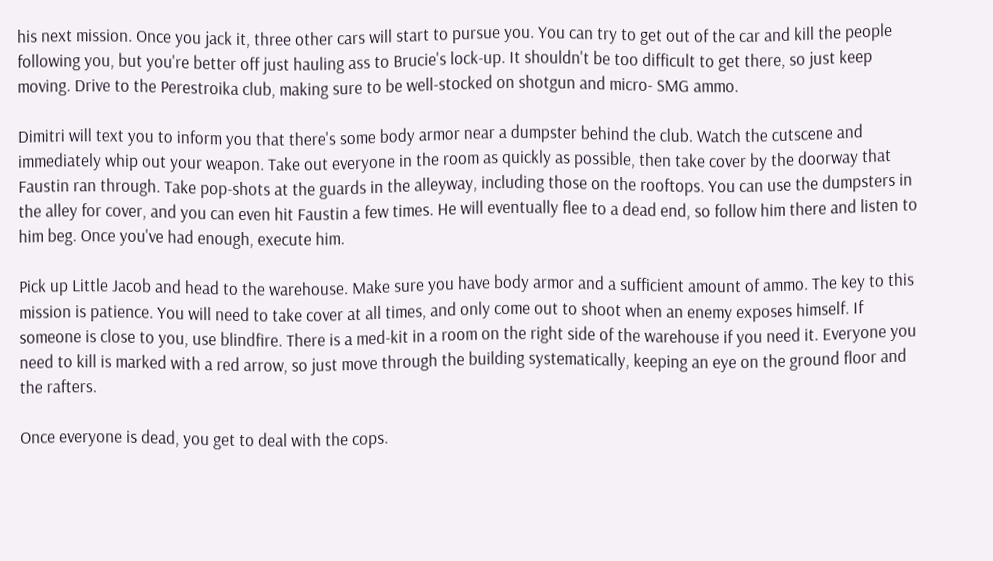his next mission. Once you jack it, three other cars will start to pursue you. You can try to get out of the car and kill the people following you, but you're better off just hauling ass to Brucie's lock-up. It shouldn't be too difficult to get there, so just keep moving. Drive to the Perestroika club, making sure to be well-stocked on shotgun and micro- SMG ammo.

Dimitri will text you to inform you that there's some body armor near a dumpster behind the club. Watch the cutscene and immediately whip out your weapon. Take out everyone in the room as quickly as possible, then take cover by the doorway that Faustin ran through. Take pop-shots at the guards in the alleyway, including those on the rooftops. You can use the dumpsters in the alley for cover, and you can even hit Faustin a few times. He will eventually flee to a dead end, so follow him there and listen to him beg. Once you've had enough, execute him.

Pick up Little Jacob and head to the warehouse. Make sure you have body armor and a sufficient amount of ammo. The key to this mission is patience. You will need to take cover at all times, and only come out to shoot when an enemy exposes himself. If someone is close to you, use blindfire. There is a med-kit in a room on the right side of the warehouse if you need it. Everyone you need to kill is marked with a red arrow, so just move through the building systematically, keeping an eye on the ground floor and the rafters.

Once everyone is dead, you get to deal with the cops.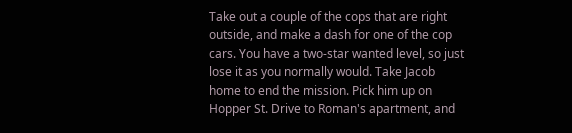Take out a couple of the cops that are right outside, and make a dash for one of the cop cars. You have a two-star wanted level, so just lose it as you normally would. Take Jacob home to end the mission. Pick him up on Hopper St. Drive to Roman's apartment, and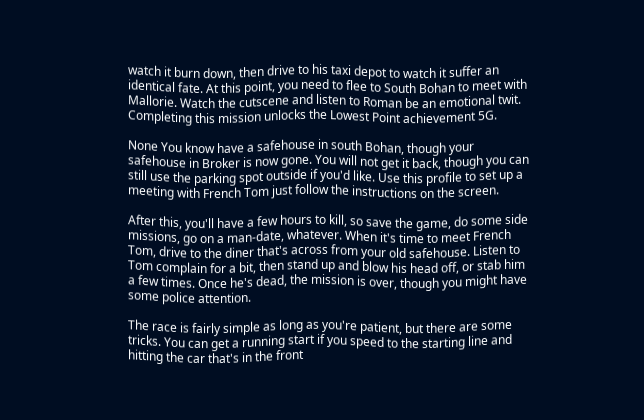watch it burn down, then drive to his taxi depot to watch it suffer an identical fate. At this point, you need to flee to South Bohan to meet with Mallorie. Watch the cutscene and listen to Roman be an emotional twit. Completing this mission unlocks the Lowest Point achievement 5G.

None You know have a safehouse in south Bohan, though your safehouse in Broker is now gone. You will not get it back, though you can still use the parking spot outside if you'd like. Use this profile to set up a meeting with French Tom just follow the instructions on the screen.

After this, you'll have a few hours to kill, so save the game, do some side missions, go on a man-date, whatever. When it's time to meet French Tom, drive to the diner that's across from your old safehouse. Listen to Tom complain for a bit, then stand up and blow his head off, or stab him a few times. Once he's dead, the mission is over, though you might have some police attention.

The race is fairly simple as long as you're patient, but there are some tricks. You can get a running start if you speed to the starting line and hitting the car that's in the front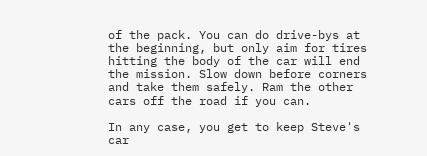of the pack. You can do drive-bys at the beginning, but only aim for tires hitting the body of the car will end the mission. Slow down before corners and take them safely. Ram the other cars off the road if you can.

In any case, you get to keep Steve's car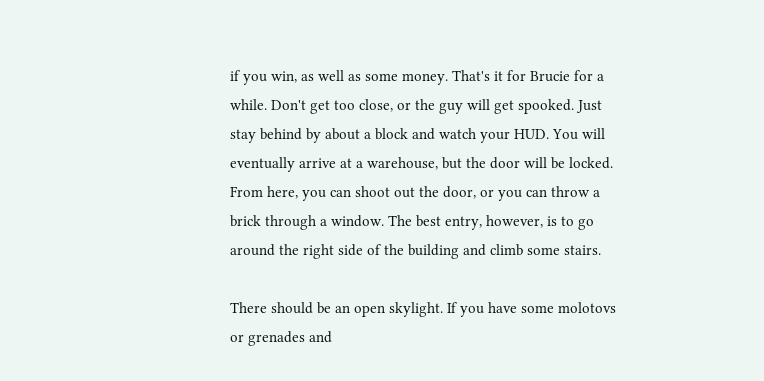if you win, as well as some money. That's it for Brucie for a while. Don't get too close, or the guy will get spooked. Just stay behind by about a block and watch your HUD. You will eventually arrive at a warehouse, but the door will be locked. From here, you can shoot out the door, or you can throw a brick through a window. The best entry, however, is to go around the right side of the building and climb some stairs.

There should be an open skylight. If you have some molotovs or grenades and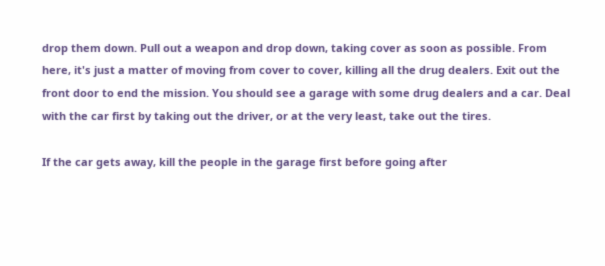drop them down. Pull out a weapon and drop down, taking cover as soon as possible. From here, it's just a matter of moving from cover to cover, killing all the drug dealers. Exit out the front door to end the mission. You should see a garage with some drug dealers and a car. Deal with the car first by taking out the driver, or at the very least, take out the tires.

If the car gets away, kill the people in the garage first before going after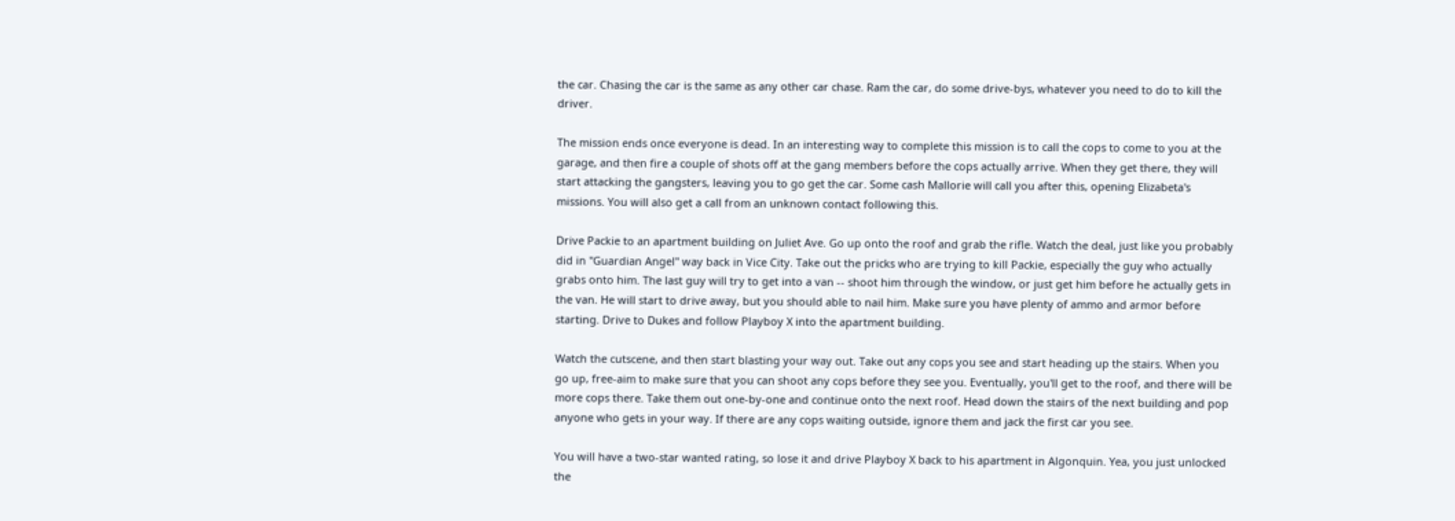the car. Chasing the car is the same as any other car chase. Ram the car, do some drive-bys, whatever you need to do to kill the driver.

The mission ends once everyone is dead. In an interesting way to complete this mission is to call the cops to come to you at the garage, and then fire a couple of shots off at the gang members before the cops actually arrive. When they get there, they will start attacking the gangsters, leaving you to go get the car. Some cash Mallorie will call you after this, opening Elizabeta's missions. You will also get a call from an unknown contact following this.

Drive Packie to an apartment building on Juliet Ave. Go up onto the roof and grab the rifle. Watch the deal, just like you probably did in "Guardian Angel" way back in Vice City. Take out the pricks who are trying to kill Packie, especially the guy who actually grabs onto him. The last guy will try to get into a van -- shoot him through the window, or just get him before he actually gets in the van. He will start to drive away, but you should able to nail him. Make sure you have plenty of ammo and armor before starting. Drive to Dukes and follow Playboy X into the apartment building.

Watch the cutscene, and then start blasting your way out. Take out any cops you see and start heading up the stairs. When you go up, free-aim to make sure that you can shoot any cops before they see you. Eventually, you'll get to the roof, and there will be more cops there. Take them out one-by-one and continue onto the next roof. Head down the stairs of the next building and pop anyone who gets in your way. If there are any cops waiting outside, ignore them and jack the first car you see.

You will have a two-star wanted rating, so lose it and drive Playboy X back to his apartment in Algonquin. Yea, you just unlocked the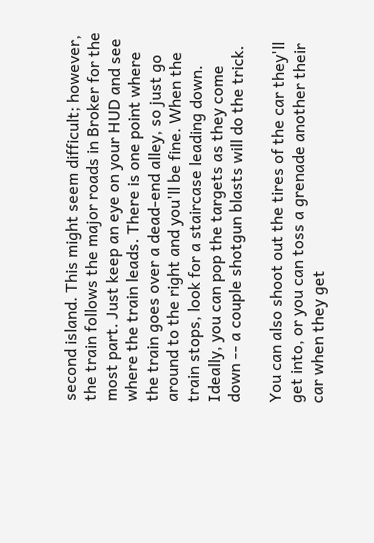second island. This might seem difficult; however, the train follows the major roads in Broker for the most part. Just keep an eye on your HUD and see where the train leads. There is one point where the train goes over a dead-end alley, so just go around to the right and you'll be fine. When the train stops, look for a staircase leading down. Ideally, you can pop the targets as they come down -- a couple shotgun blasts will do the trick.

You can also shoot out the tires of the car they'll get into, or you can toss a grenade another their car when they get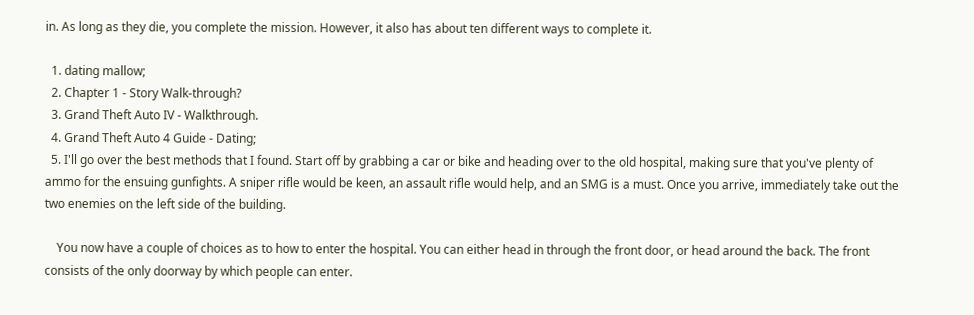in. As long as they die, you complete the mission. However, it also has about ten different ways to complete it.

  1. dating mallow;
  2. Chapter 1 - Story Walk-through?
  3. Grand Theft Auto IV - Walkthrough.
  4. Grand Theft Auto 4 Guide - Dating;
  5. I'll go over the best methods that I found. Start off by grabbing a car or bike and heading over to the old hospital, making sure that you've plenty of ammo for the ensuing gunfights. A sniper rifle would be keen, an assault rifle would help, and an SMG is a must. Once you arrive, immediately take out the two enemies on the left side of the building.

    You now have a couple of choices as to how to enter the hospital. You can either head in through the front door, or head around the back. The front consists of the only doorway by which people can enter.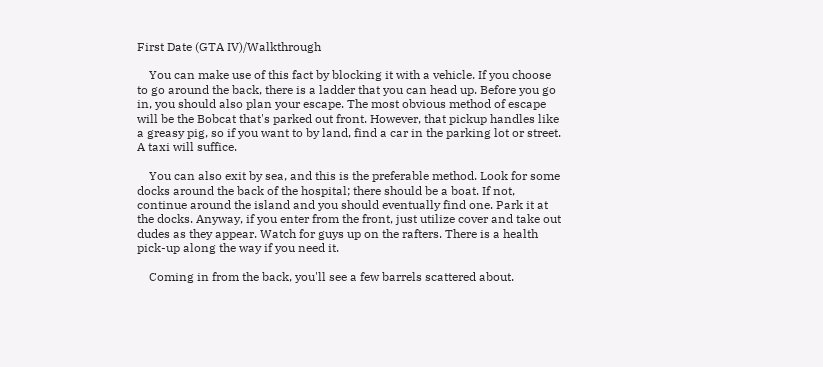First Date (GTA IV)/Walkthrough

    You can make use of this fact by blocking it with a vehicle. If you choose to go around the back, there is a ladder that you can head up. Before you go in, you should also plan your escape. The most obvious method of escape will be the Bobcat that's parked out front. However, that pickup handles like a greasy pig, so if you want to by land, find a car in the parking lot or street. A taxi will suffice.

    You can also exit by sea, and this is the preferable method. Look for some docks around the back of the hospital; there should be a boat. If not, continue around the island and you should eventually find one. Park it at the docks. Anyway, if you enter from the front, just utilize cover and take out dudes as they appear. Watch for guys up on the rafters. There is a health pick-up along the way if you need it.

    Coming in from the back, you'll see a few barrels scattered about.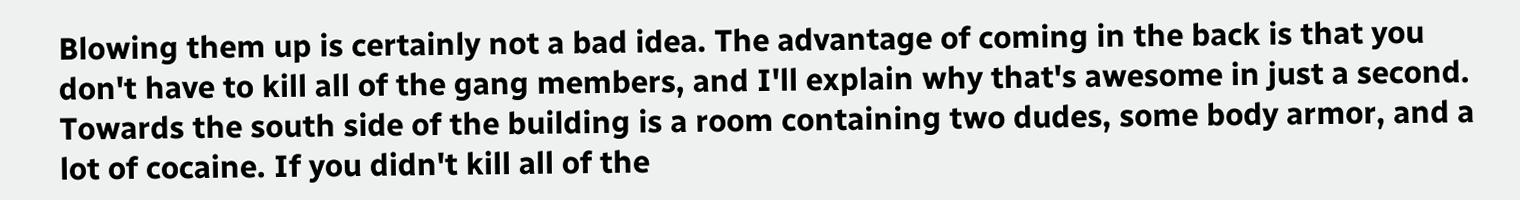Blowing them up is certainly not a bad idea. The advantage of coming in the back is that you don't have to kill all of the gang members, and I'll explain why that's awesome in just a second. Towards the south side of the building is a room containing two dudes, some body armor, and a lot of cocaine. If you didn't kill all of the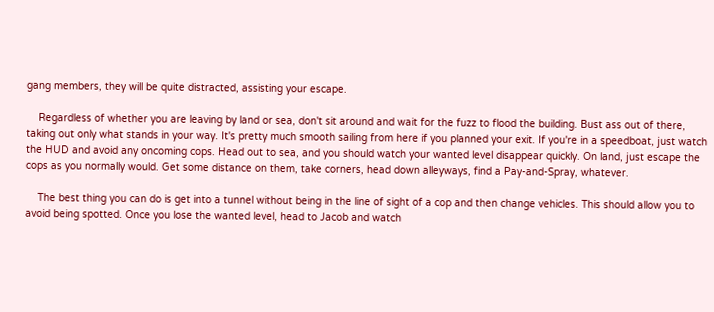gang members, they will be quite distracted, assisting your escape.

    Regardless of whether you are leaving by land or sea, don't sit around and wait for the fuzz to flood the building. Bust ass out of there, taking out only what stands in your way. It's pretty much smooth sailing from here if you planned your exit. If you're in a speedboat, just watch the HUD and avoid any oncoming cops. Head out to sea, and you should watch your wanted level disappear quickly. On land, just escape the cops as you normally would. Get some distance on them, take corners, head down alleyways, find a Pay-and-Spray, whatever.

    The best thing you can do is get into a tunnel without being in the line of sight of a cop and then change vehicles. This should allow you to avoid being spotted. Once you lose the wanted level, head to Jacob and watch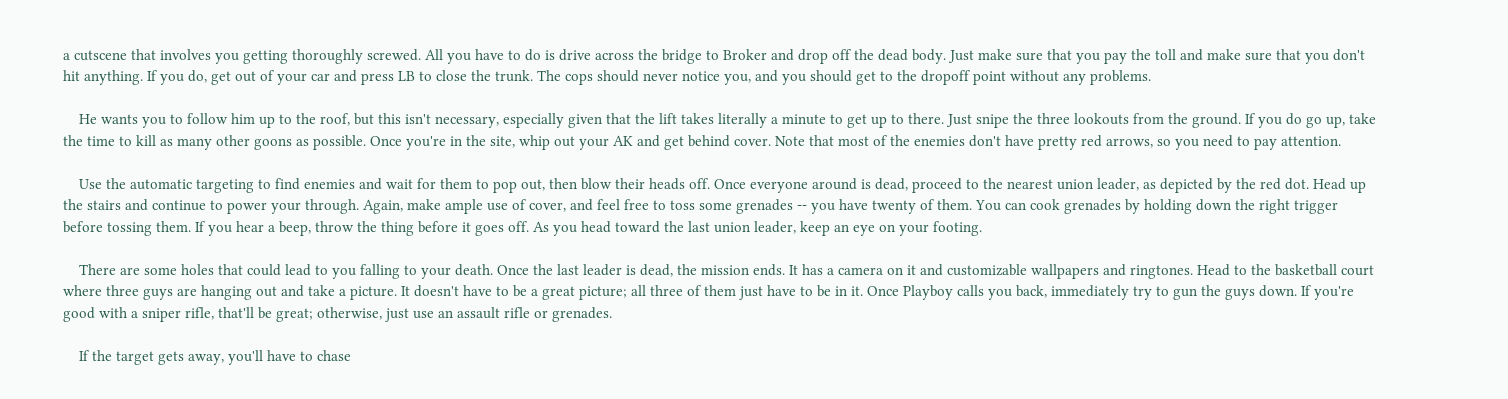a cutscene that involves you getting thoroughly screwed. All you have to do is drive across the bridge to Broker and drop off the dead body. Just make sure that you pay the toll and make sure that you don't hit anything. If you do, get out of your car and press LB to close the trunk. The cops should never notice you, and you should get to the dropoff point without any problems.

    He wants you to follow him up to the roof, but this isn't necessary, especially given that the lift takes literally a minute to get up to there. Just snipe the three lookouts from the ground. If you do go up, take the time to kill as many other goons as possible. Once you're in the site, whip out your AK and get behind cover. Note that most of the enemies don't have pretty red arrows, so you need to pay attention.

    Use the automatic targeting to find enemies and wait for them to pop out, then blow their heads off. Once everyone around is dead, proceed to the nearest union leader, as depicted by the red dot. Head up the stairs and continue to power your through. Again, make ample use of cover, and feel free to toss some grenades -- you have twenty of them. You can cook grenades by holding down the right trigger before tossing them. If you hear a beep, throw the thing before it goes off. As you head toward the last union leader, keep an eye on your footing.

    There are some holes that could lead to you falling to your death. Once the last leader is dead, the mission ends. It has a camera on it and customizable wallpapers and ringtones. Head to the basketball court where three guys are hanging out and take a picture. It doesn't have to be a great picture; all three of them just have to be in it. Once Playboy calls you back, immediately try to gun the guys down. If you're good with a sniper rifle, that'll be great; otherwise, just use an assault rifle or grenades.

    If the target gets away, you'll have to chase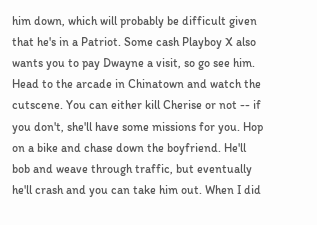him down, which will probably be difficult given that he's in a Patriot. Some cash Playboy X also wants you to pay Dwayne a visit, so go see him. Head to the arcade in Chinatown and watch the cutscene. You can either kill Cherise or not -- if you don't, she'll have some missions for you. Hop on a bike and chase down the boyfriend. He'll bob and weave through traffic, but eventually he'll crash and you can take him out. When I did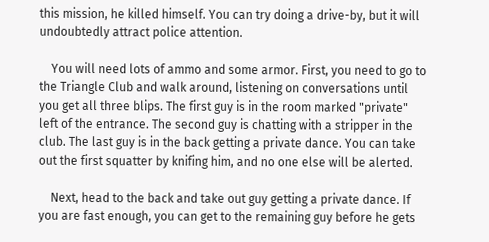this mission, he killed himself. You can try doing a drive-by, but it will undoubtedly attract police attention.

    You will need lots of ammo and some armor. First, you need to go to the Triangle Club and walk around, listening on conversations until you get all three blips. The first guy is in the room marked "private" left of the entrance. The second guy is chatting with a stripper in the club. The last guy is in the back getting a private dance. You can take out the first squatter by knifing him, and no one else will be alerted.

    Next, head to the back and take out guy getting a private dance. If you are fast enough, you can get to the remaining guy before he gets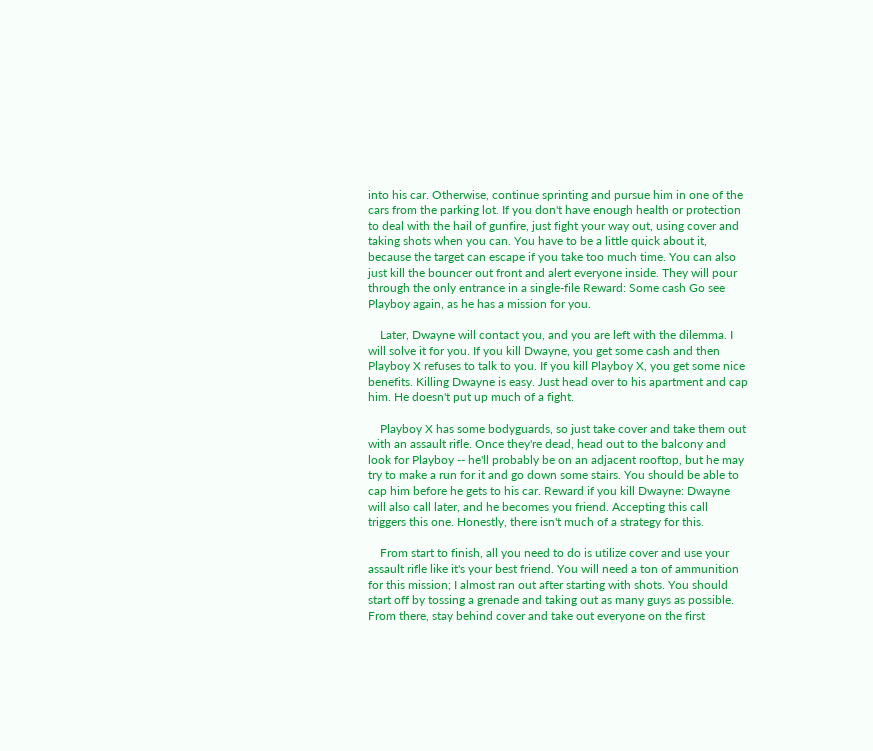into his car. Otherwise, continue sprinting and pursue him in one of the cars from the parking lot. If you don't have enough health or protection to deal with the hail of gunfire, just fight your way out, using cover and taking shots when you can. You have to be a little quick about it, because the target can escape if you take too much time. You can also just kill the bouncer out front and alert everyone inside. They will pour through the only entrance in a single-file Reward: Some cash Go see Playboy again, as he has a mission for you.

    Later, Dwayne will contact you, and you are left with the dilemma. I will solve it for you. If you kill Dwayne, you get some cash and then Playboy X refuses to talk to you. If you kill Playboy X, you get some nice benefits. Killing Dwayne is easy. Just head over to his apartment and cap him. He doesn't put up much of a fight.

    Playboy X has some bodyguards, so just take cover and take them out with an assault rifle. Once they're dead, head out to the balcony and look for Playboy -- he'll probably be on an adjacent rooftop, but he may try to make a run for it and go down some stairs. You should be able to cap him before he gets to his car. Reward if you kill Dwayne: Dwayne will also call later, and he becomes you friend. Accepting this call triggers this one. Honestly, there isn't much of a strategy for this.

    From start to finish, all you need to do is utilize cover and use your assault rifle like it's your best friend. You will need a ton of ammunition for this mission; I almost ran out after starting with shots. You should start off by tossing a grenade and taking out as many guys as possible. From there, stay behind cover and take out everyone on the first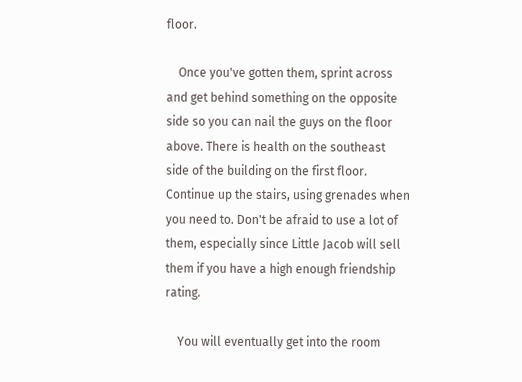floor.

    Once you've gotten them, sprint across and get behind something on the opposite side so you can nail the guys on the floor above. There is health on the southeast side of the building on the first floor. Continue up the stairs, using grenades when you need to. Don't be afraid to use a lot of them, especially since Little Jacob will sell them if you have a high enough friendship rating.

    You will eventually get into the room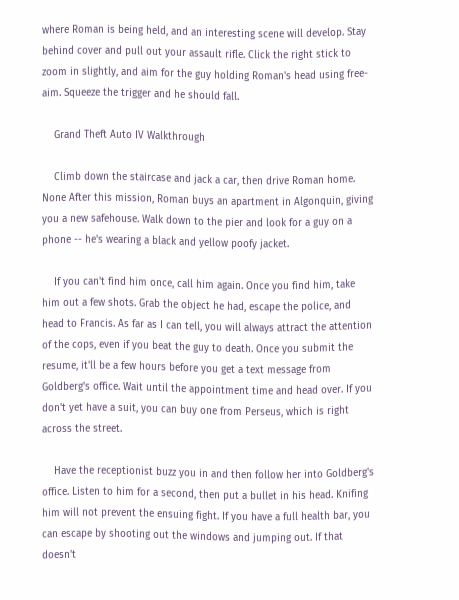where Roman is being held, and an interesting scene will develop. Stay behind cover and pull out your assault rifle. Click the right stick to zoom in slightly, and aim for the guy holding Roman's head using free-aim. Squeeze the trigger and he should fall.

    Grand Theft Auto IV Walkthrough

    Climb down the staircase and jack a car, then drive Roman home. None After this mission, Roman buys an apartment in Algonquin, giving you a new safehouse. Walk down to the pier and look for a guy on a phone -- he's wearing a black and yellow poofy jacket.

    If you can't find him once, call him again. Once you find him, take him out a few shots. Grab the object he had, escape the police, and head to Francis. As far as I can tell, you will always attract the attention of the cops, even if you beat the guy to death. Once you submit the resume, it'll be a few hours before you get a text message from Goldberg's office. Wait until the appointment time and head over. If you don't yet have a suit, you can buy one from Perseus, which is right across the street.

    Have the receptionist buzz you in and then follow her into Goldberg's office. Listen to him for a second, then put a bullet in his head. Knifing him will not prevent the ensuing fight. If you have a full health bar, you can escape by shooting out the windows and jumping out. If that doesn't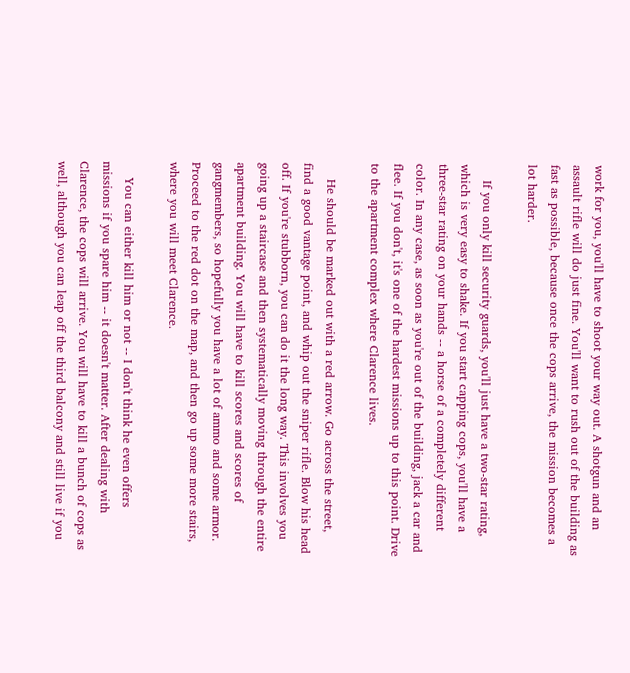work for you, you'll have to shoot your way out. A shotgun and an assault rifle will do just fine. You'll want to rush out of the building as fast as possible, because once the cops arrive, the mission becomes a lot harder.

    If you only kill security guards, you'll just have a two-star rating, which is very easy to shake. If you start capping cops, you'll have a three-star rating on your hands -- a horse of a completely different color. In any case, as soon as you're out of the building, jack a car and flee. If you don't, it's one of the hardest missions up to this point. Drive to the apartment complex where Clarence lives.

    He should be marked out with a red arrow. Go across the street, find a good vantage point, and whip out the sniper rifle. Blow his head off. If you're stubborn, you can do it the long way. This involves you going up a staircase and then systematically moving through the entire apartment building. You will have to kill scores and scores of gangmembers, so hopefully you have a lot of ammo and some armor. Proceed to the red dot on the map, and then go up some more stairs, where you will meet Clarence.

    You can either kill him or not -- I don't think he even offers missions if you spare him -- it doesn't matter. After dealing with Clarence, the cops will arrive. You will have to kill a bunch of cops as well, although you can leap off the third balcony and still live if you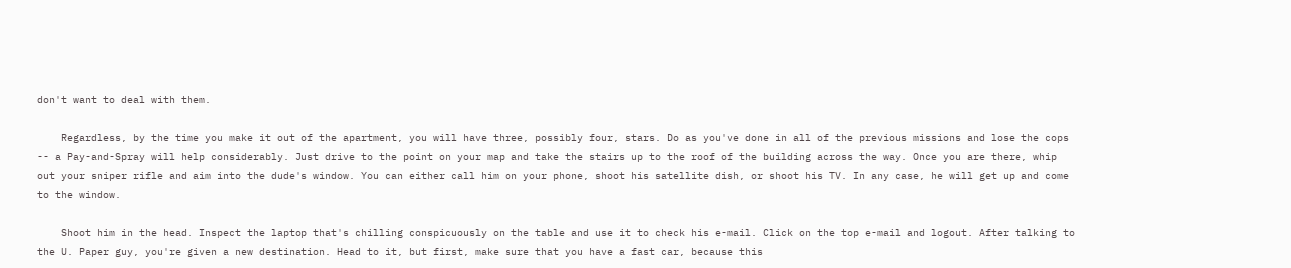don't want to deal with them.

    Regardless, by the time you make it out of the apartment, you will have three, possibly four, stars. Do as you've done in all of the previous missions and lose the cops -- a Pay-and-Spray will help considerably. Just drive to the point on your map and take the stairs up to the roof of the building across the way. Once you are there, whip out your sniper rifle and aim into the dude's window. You can either call him on your phone, shoot his satellite dish, or shoot his TV. In any case, he will get up and come to the window.

    Shoot him in the head. Inspect the laptop that's chilling conspicuously on the table and use it to check his e-mail. Click on the top e-mail and logout. After talking to the U. Paper guy, you're given a new destination. Head to it, but first, make sure that you have a fast car, because this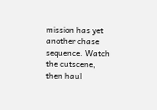mission has yet another chase sequence. Watch the cutscene, then haul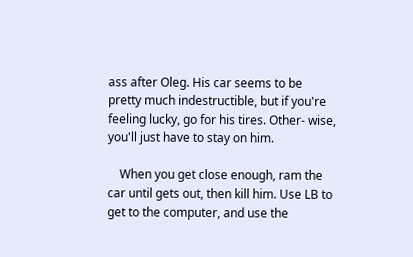ass after Oleg. His car seems to be pretty much indestructible, but if you're feeling lucky, go for his tires. Other- wise, you'll just have to stay on him.

    When you get close enough, ram the car until gets out, then kill him. Use LB to get to the computer, and use the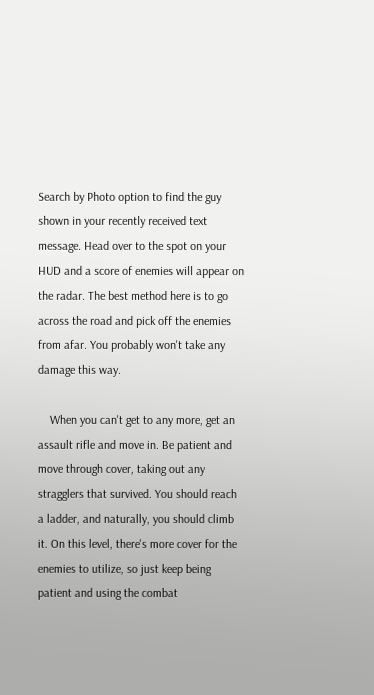Search by Photo option to find the guy shown in your recently received text message. Head over to the spot on your HUD and a score of enemies will appear on the radar. The best method here is to go across the road and pick off the enemies from afar. You probably won't take any damage this way.

    When you can't get to any more, get an assault rifle and move in. Be patient and move through cover, taking out any stragglers that survived. You should reach a ladder, and naturally, you should climb it. On this level, there's more cover for the enemies to utilize, so just keep being patient and using the combat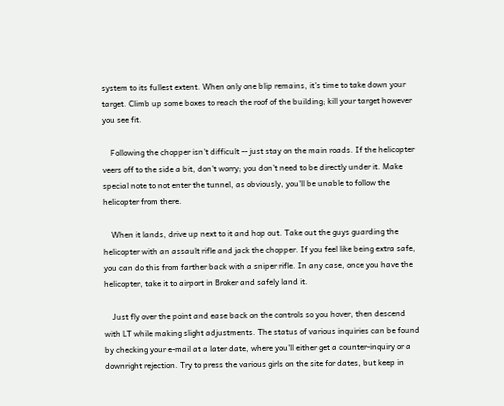system to its fullest extent. When only one blip remains, it's time to take down your target. Climb up some boxes to reach the roof of the building; kill your target however you see fit.

    Following the chopper isn't difficult -- just stay on the main roads. If the helicopter veers off to the side a bit, don't worry; you don't need to be directly under it. Make special note to not enter the tunnel, as obviously, you'll be unable to follow the helicopter from there.

    When it lands, drive up next to it and hop out. Take out the guys guarding the helicopter with an assault rifle and jack the chopper. If you feel like being extra safe, you can do this from farther back with a sniper rifle. In any case, once you have the helicopter, take it to airport in Broker and safely land it.

    Just fly over the point and ease back on the controls so you hover, then descend with LT while making slight adjustments. The status of various inquiries can be found by checking your e-mail at a later date, where you'll either get a counter-inquiry or a downright rejection. Try to press the various girls on the site for dates, but keep in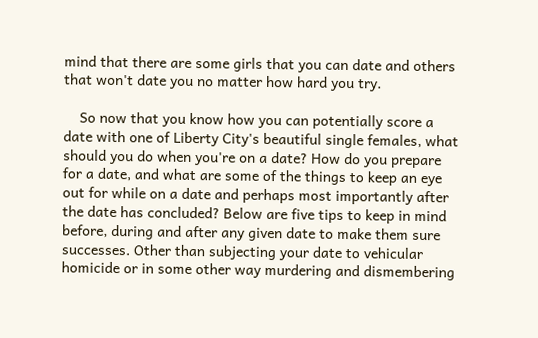mind that there are some girls that you can date and others that won't date you no matter how hard you try.

    So now that you know how you can potentially score a date with one of Liberty City's beautiful single females, what should you do when you're on a date? How do you prepare for a date, and what are some of the things to keep an eye out for while on a date and perhaps most importantly after the date has concluded? Below are five tips to keep in mind before, during and after any given date to make them sure successes. Other than subjecting your date to vehicular homicide or in some other way murdering and dismembering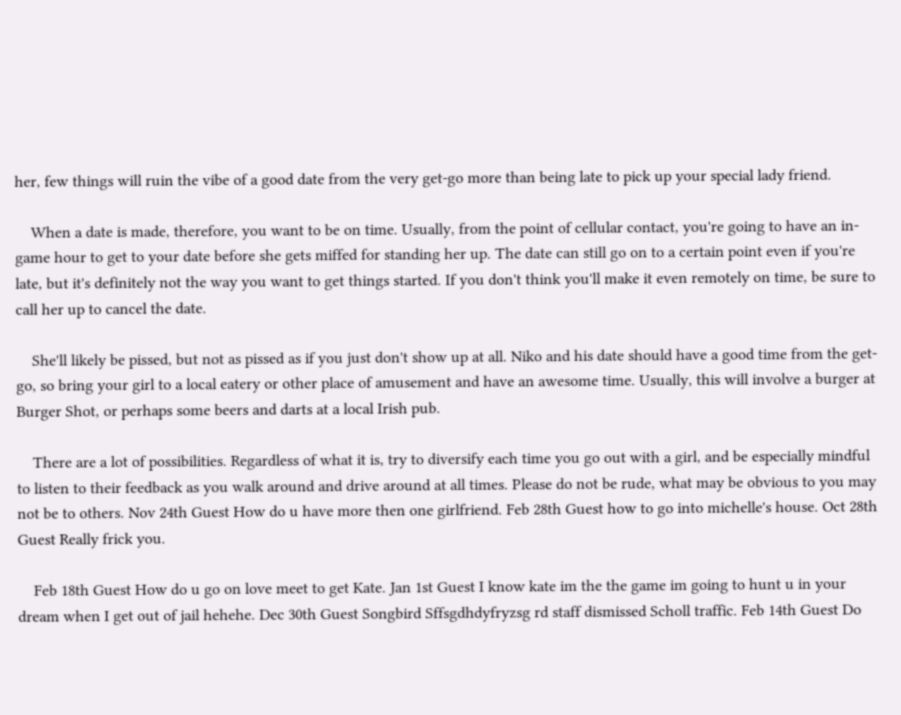her, few things will ruin the vibe of a good date from the very get-go more than being late to pick up your special lady friend.

    When a date is made, therefore, you want to be on time. Usually, from the point of cellular contact, you're going to have an in-game hour to get to your date before she gets miffed for standing her up. The date can still go on to a certain point even if you're late, but it's definitely not the way you want to get things started. If you don't think you'll make it even remotely on time, be sure to call her up to cancel the date.

    She'll likely be pissed, but not as pissed as if you just don't show up at all. Niko and his date should have a good time from the get-go, so bring your girl to a local eatery or other place of amusement and have an awesome time. Usually, this will involve a burger at Burger Shot, or perhaps some beers and darts at a local Irish pub.

    There are a lot of possibilities. Regardless of what it is, try to diversify each time you go out with a girl, and be especially mindful to listen to their feedback as you walk around and drive around at all times. Please do not be rude, what may be obvious to you may not be to others. Nov 24th Guest How do u have more then one girlfriend. Feb 28th Guest how to go into michelle's house. Oct 28th Guest Really frick you.

    Feb 18th Guest How do u go on love meet to get Kate. Jan 1st Guest I know kate im the the game im going to hunt u in your dream when I get out of jail hehehe. Dec 30th Guest Songbird Sffsgdhdyfryzsg rd staff dismissed Scholl traffic. Feb 14th Guest Do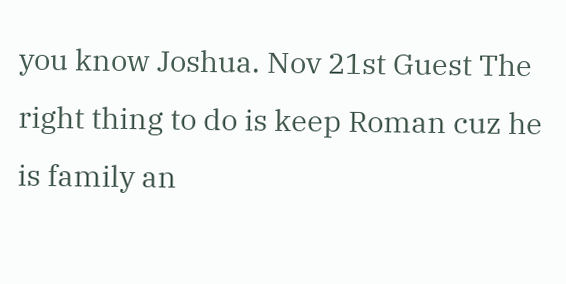you know Joshua. Nov 21st Guest The right thing to do is keep Roman cuz he is family an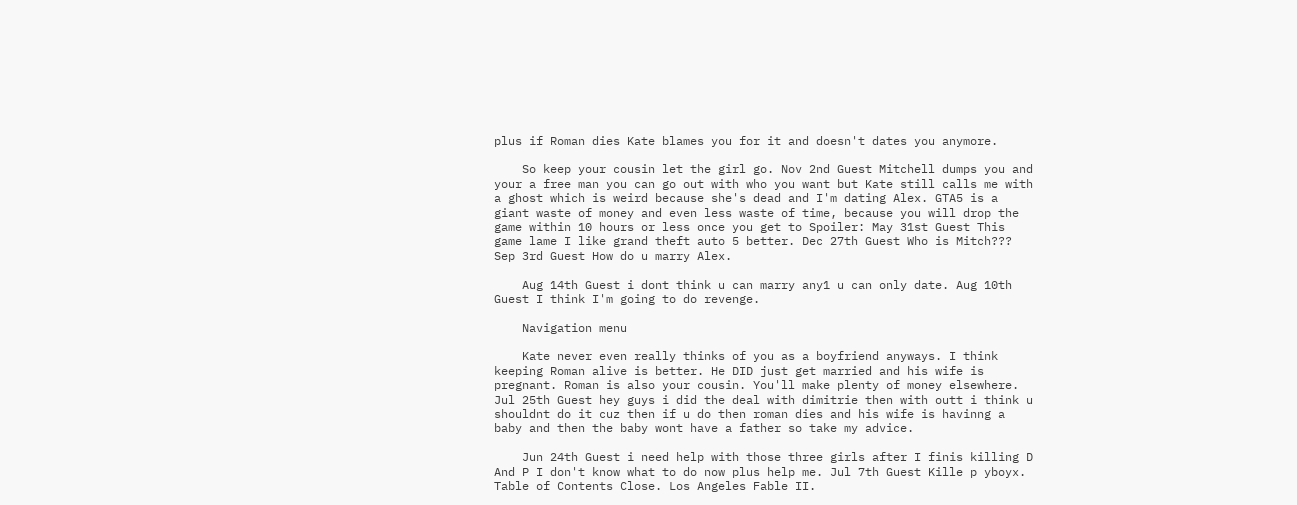plus if Roman dies Kate blames you for it and doesn't dates you anymore.

    So keep your cousin let the girl go. Nov 2nd Guest Mitchell dumps you and your a free man you can go out with who you want but Kate still calls me with a ghost which is weird because she's dead and I'm dating Alex. GTA5 is a giant waste of money and even less waste of time, because you will drop the game within 10 hours or less once you get to Spoiler: May 31st Guest This game lame I like grand theft auto 5 better. Dec 27th Guest Who is Mitch??? Sep 3rd Guest How do u marry Alex.

    Aug 14th Guest i dont think u can marry any1 u can only date. Aug 10th Guest I think I'm going to do revenge.

    Navigation menu

    Kate never even really thinks of you as a boyfriend anyways. I think keeping Roman alive is better. He DID just get married and his wife is pregnant. Roman is also your cousin. You'll make plenty of money elsewhere. Jul 25th Guest hey guys i did the deal with dimitrie then with outt i think u shouldnt do it cuz then if u do then roman dies and his wife is havinng a baby and then the baby wont have a father so take my advice.

    Jun 24th Guest i need help with those three girls after I finis killing D And P I don't know what to do now plus help me. Jul 7th Guest Kille p yboyx. Table of Contents Close. Los Angeles Fable II.